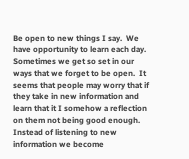Be open to new things I say.  We have opportunity to learn each day.  Sometimes we get so set in our ways that we forget to be open.  It seems that people may worry that if they take in new information and learn that it I somehow a reflection on them not being good enough.  Instead of listening to new information we become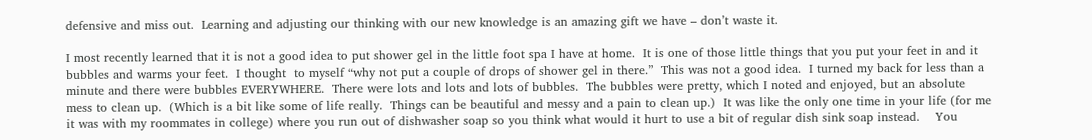defensive and miss out.  Learning and adjusting our thinking with our new knowledge is an amazing gift we have – don’t waste it.

I most recently learned that it is not a good idea to put shower gel in the little foot spa I have at home.  It is one of those little things that you put your feet in and it bubbles and warms your feet.  I thought  to myself “why not put a couple of drops of shower gel in there.”  This was not a good idea.  I turned my back for less than a minute and there were bubbles EVERYWHERE.  There were lots and lots and lots of bubbles.  The bubbles were pretty, which I noted and enjoyed, but an absolute mess to clean up.  (Which is a bit like some of life really.  Things can be beautiful and messy and a pain to clean up.)  It was like the only one time in your life (for me it was with my roommates in college) where you run out of dishwasher soap so you think what would it hurt to use a bit of regular dish sink soap instead.    You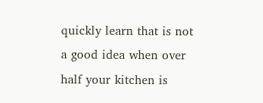quickly learn that is not a good idea when over half your kitchen is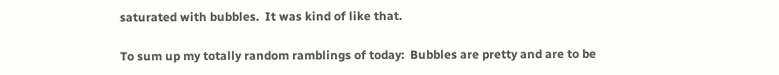saturated with bubbles.  It was kind of like that.

To sum up my totally random ramblings of today:  Bubbles are pretty and are to be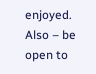enjoyed.  Also – be open to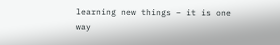learning new things – it is one way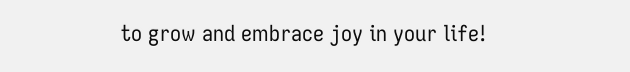to grow and embrace joy in your life!